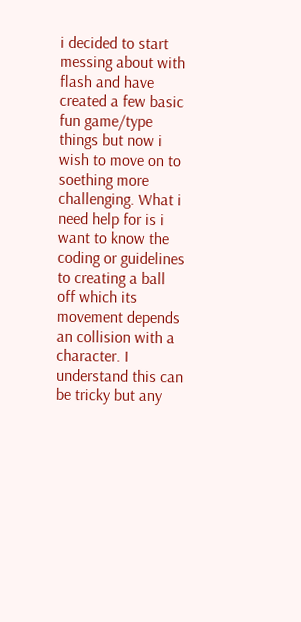i decided to start messing about with flash and have created a few basic fun game/type things but now i wish to move on to soething more challenging. What i need help for is i want to know the coding or guidelines to creating a ball off which its movement depends an collision with a character. I understand this can be tricky but any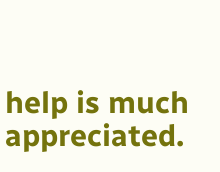help is much appreciated.